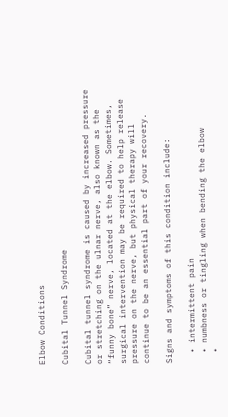Elbow Conditions

Cubital Tunnel Syndrome

Cubital tunnel syndrome is caused by increased pressure or stretching on the ulnar nerve, also known as the “funny bone” nerve, located at the elbow. Sometimes, surgical intervention may be required to help release pressure on the nerve, but physical therapy will continue to be an essential part of your recovery.

Signs and symptoms of this condition include:

  • intermittent pain
  • numbness or tingling when bending the elbow
  •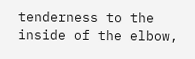tenderness to the inside of the elbow,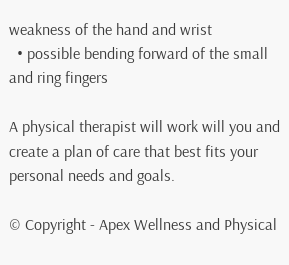weakness of the hand and wrist
  • possible bending forward of the small and ring fingers

A physical therapist will work will you and create a plan of care that best fits your personal needs and goals.

© Copyright - Apex Wellness and Physical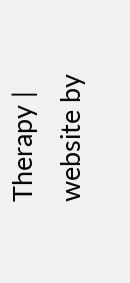Therapy | website by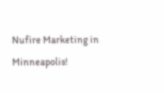Nufire Marketing in Minneapolis!